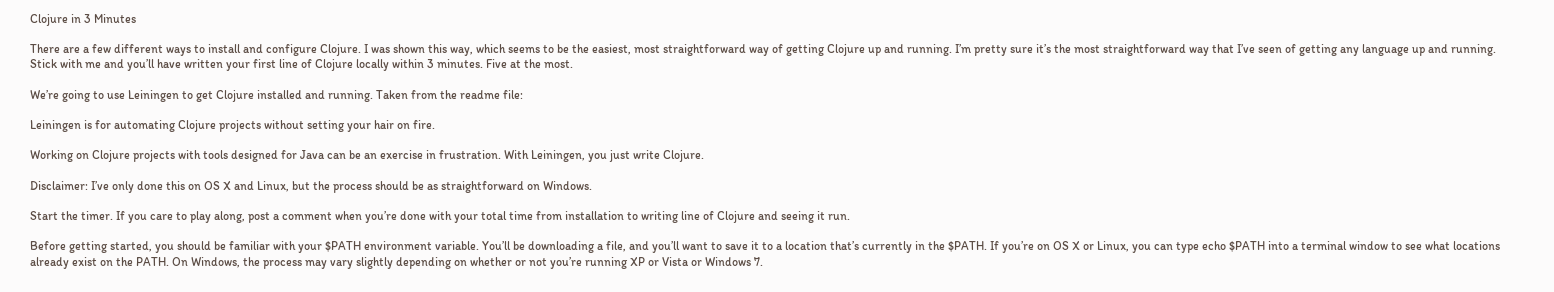Clojure in 3 Minutes

There are a few different ways to install and configure Clojure. I was shown this way, which seems to be the easiest, most straightforward way of getting Clojure up and running. I’m pretty sure it’s the most straightforward way that I’ve seen of getting any language up and running. Stick with me and you’ll have written your first line of Clojure locally within 3 minutes. Five at the most.

We’re going to use Leiningen to get Clojure installed and running. Taken from the readme file:

Leiningen is for automating Clojure projects without setting your hair on fire.

Working on Clojure projects with tools designed for Java can be an exercise in frustration. With Leiningen, you just write Clojure.

Disclaimer: I’ve only done this on OS X and Linux, but the process should be as straightforward on Windows.

Start the timer. If you care to play along, post a comment when you’re done with your total time from installation to writing line of Clojure and seeing it run.

Before getting started, you should be familiar with your $PATH environment variable. You’ll be downloading a file, and you’ll want to save it to a location that’s currently in the $PATH. If you’re on OS X or Linux, you can type echo $PATH into a terminal window to see what locations already exist on the PATH. On Windows, the process may vary slightly depending on whether or not you’re running XP or Vista or Windows 7.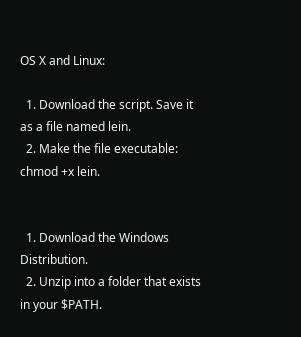OS X and Linux:

  1. Download the script. Save it as a file named lein.
  2. Make the file executable: chmod +x lein.


  1. Download the Windows Distribution.
  2. Unzip into a folder that exists in your $PATH.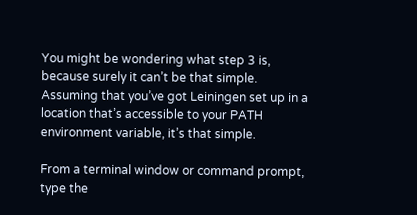You might be wondering what step 3 is, because surely it can’t be that simple. Assuming that you’ve got Leiningen set up in a location that’s accessible to your PATH environment variable, it’s that simple.

From a terminal window or command prompt, type the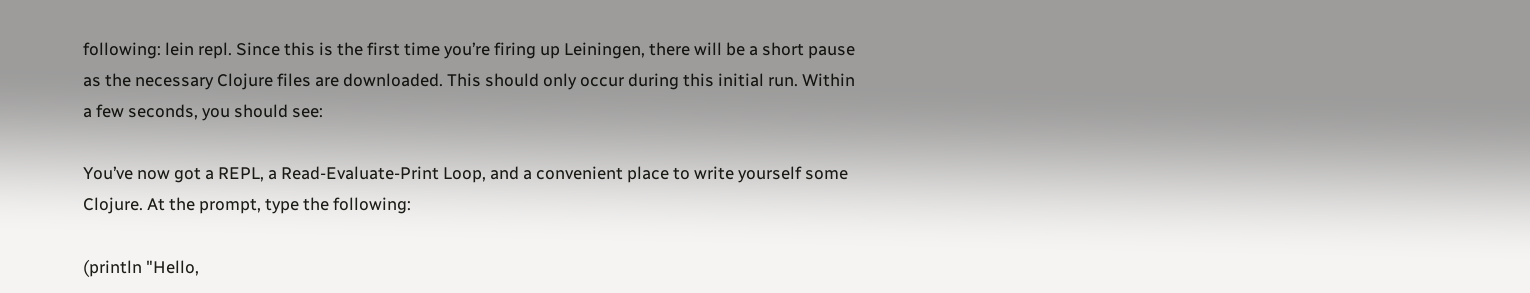following: lein repl. Since this is the first time you’re firing up Leiningen, there will be a short pause as the necessary Clojure files are downloaded. This should only occur during this initial run. Within a few seconds, you should see:

You’ve now got a REPL, a Read-Evaluate-Print Loop, and a convenient place to write yourself some Clojure. At the prompt, type the following:

(println "Hello,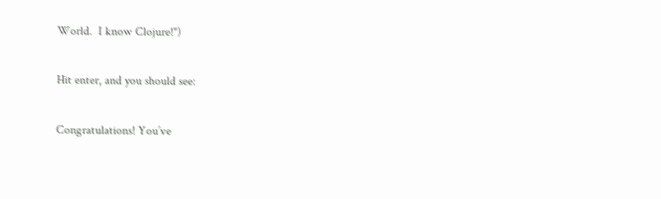World.  I know Clojure!")

Hit enter, and you should see:

Congratulations! You’ve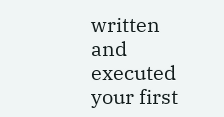written and executed your first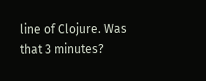line of Clojure. Was that 3 minutes?